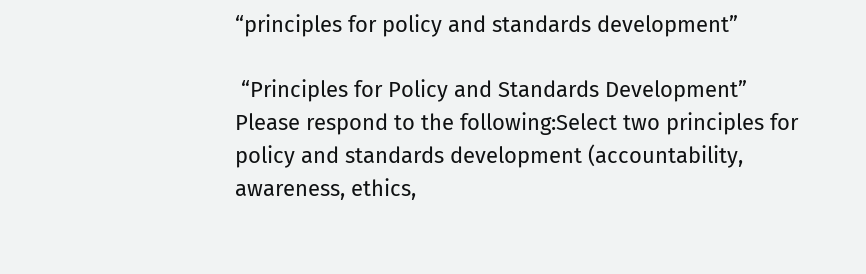“principles for policy and standards development”

 “Principles for Policy and Standards Development” Please respond to the following:Select two principles for policy and standards development (accountability, awareness, ethics,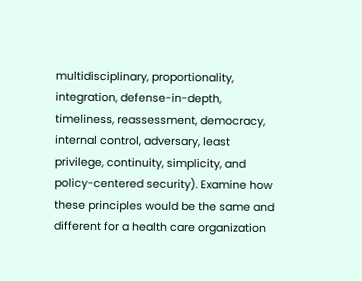multidisciplinary, proportionality, integration, defense-in-depth, timeliness, reassessment, democracy, internal control, adversary, least privilege, continuity, simplicity, and policy-centered security). Examine how these principles would be the same and different for a health care organization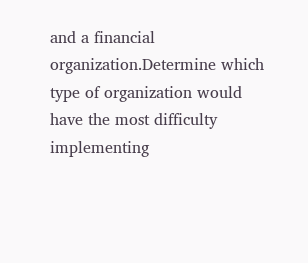and a financial organization.Determine which type of organization would have the most difficulty implementing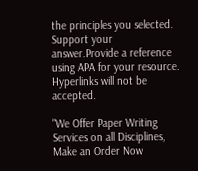the principles you selected. Support your answer.Provide a reference using APA for your resource. Hyperlinks will not be accepted.

"We Offer Paper Writing Services on all Disciplines, Make an Order Now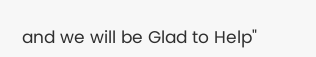and we will be Glad to Help"